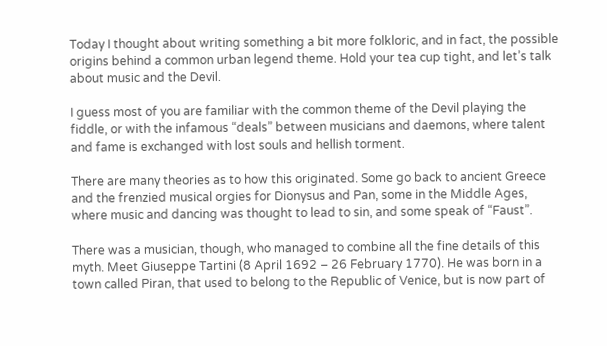Today I thought about writing something a bit more folkloric, and in fact, the possible origins behind a common urban legend theme. Hold your tea cup tight, and let’s talk about music and the Devil.

I guess most of you are familiar with the common theme of the Devil playing the fiddle, or with the infamous “deals” between musicians and daemons, where talent and fame is exchanged with lost souls and hellish torment.

There are many theories as to how this originated. Some go back to ancient Greece and the frenzied musical orgies for Dionysus and Pan, some in the Middle Ages, where music and dancing was thought to lead to sin, and some speak of “Faust”.

There was a musician, though, who managed to combine all the fine details of this myth. Meet Giuseppe Tartini (8 April 1692 – 26 February 1770). He was born in a town called Piran, that used to belong to the Republic of Venice, but is now part of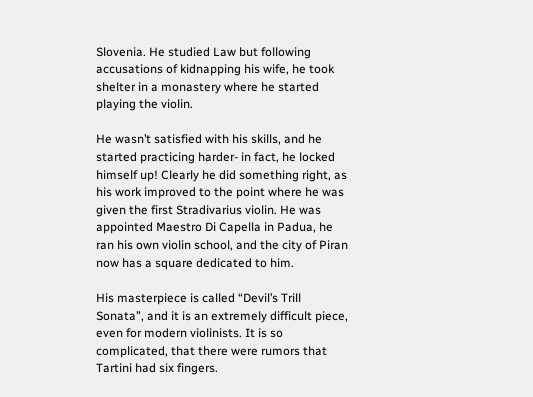Slovenia. He studied Law but following accusations of kidnapping his wife, he took shelter in a monastery where he started playing the violin.

He wasn’t satisfied with his skills, and he started practicing harder- in fact, he locked himself up! Clearly he did something right, as his work improved to the point where he was given the first Stradivarius violin. He was appointed Maestro Di Capella in Padua, he ran his own violin school, and the city of Piran now has a square dedicated to him.

His masterpiece is called “Devil’s Trill Sonata”, and it is an extremely difficult piece, even for modern violinists. It is so complicated, that there were rumors that Tartini had six fingers.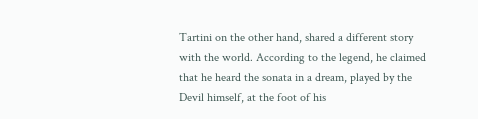Tartini on the other hand, shared a different story with the world. According to the legend, he claimed that he heard the sonata in a dream, played by the Devil himself, at the foot of his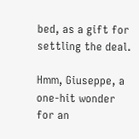bed, as a gift for settling the deal.

Hmm, Giuseppe, a one-hit wonder for an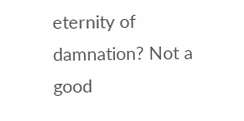eternity of damnation? Not a good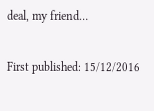deal, my friend…

First published: 15/12/2016